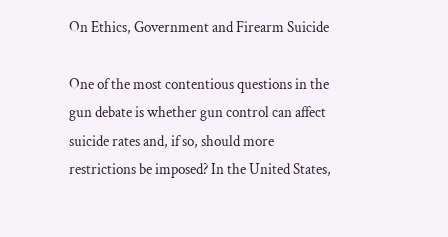On Ethics, Government and Firearm Suicide

One of the most contentious questions in the gun debate is whether gun control can affect suicide rates and, if so, should more restrictions be imposed? In the United States,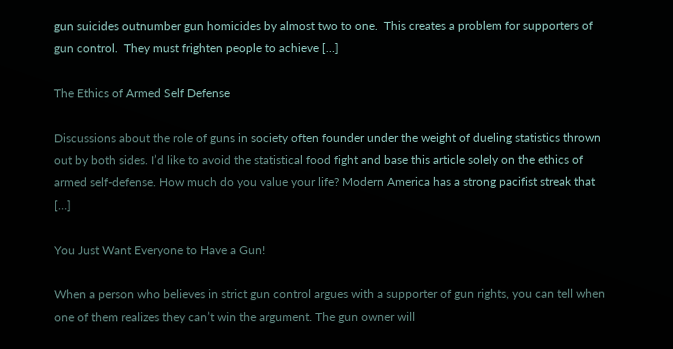gun suicides outnumber gun homicides by almost two to one.  This creates a problem for supporters of gun control.  They must frighten people to achieve […]

The Ethics of Armed Self Defense

Discussions about the role of guns in society often founder under the weight of dueling statistics thrown out by both sides. I’d like to avoid the statistical food fight and base this article solely on the ethics of armed self-defense. How much do you value your life? Modern America has a strong pacifist streak that […]

You Just Want Everyone to Have a Gun!

When a person who believes in strict gun control argues with a supporter of gun rights, you can tell when one of them realizes they can’t win the argument. The gun owner will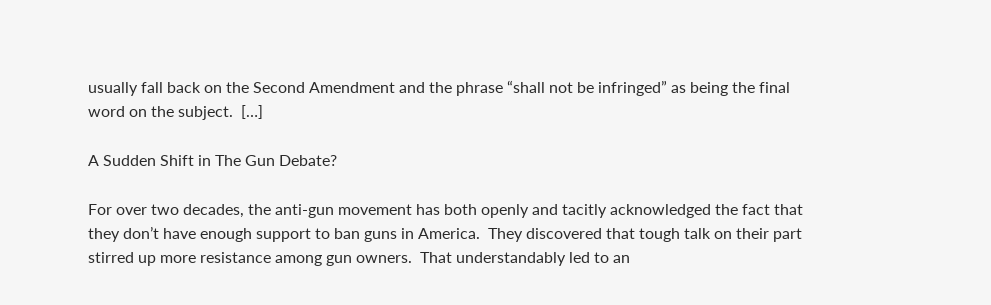usually fall back on the Second Amendment and the phrase “shall not be infringed” as being the final word on the subject.  […]

A Sudden Shift in The Gun Debate?

For over two decades, the anti-gun movement has both openly and tacitly acknowledged the fact that they don’t have enough support to ban guns in America.  They discovered that tough talk on their part stirred up more resistance among gun owners.  That understandably led to an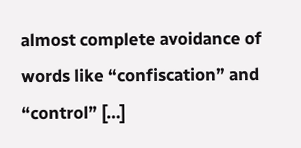almost complete avoidance of words like “confiscation” and “control” […]